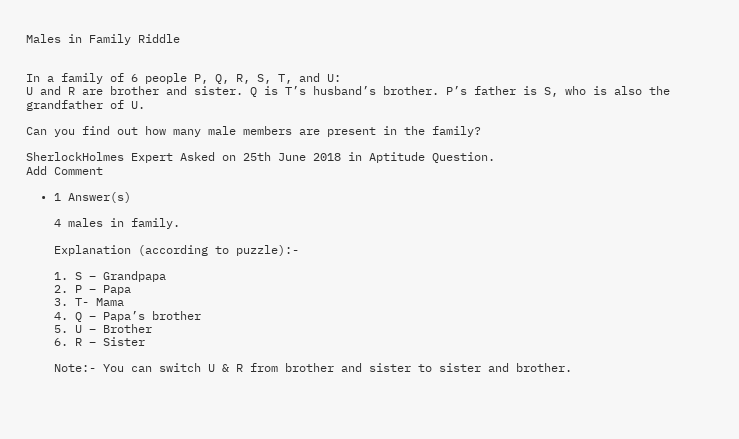Males in Family Riddle


In a family of 6 people P, Q, R, S, T, and U:
U and R are brother and sister. Q is T’s husband’s brother. P’s father is S, who is also the grandfather of U.

Can you find out how many male members are present in the family?

SherlockHolmes Expert Asked on 25th June 2018 in Aptitude Question.
Add Comment

  • 1 Answer(s)

    4 males in family.

    Explanation (according to puzzle):-

    1. S – Grandpapa
    2. P – Papa
    3. T- Mama
    4. Q – Papa’s brother
    5. U – Brother
    6. R – Sister

    Note:- You can switch U & R from brother and sister to sister and brother.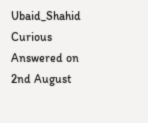Ubaid_Shahid Curious Answered on 2nd August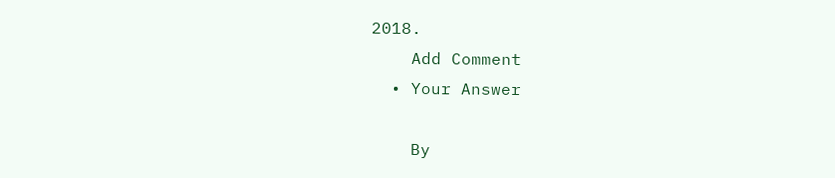2018.
    Add Comment
  • Your Answer

    By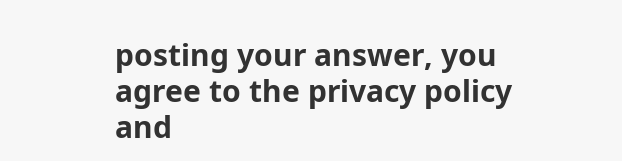posting your answer, you agree to the privacy policy and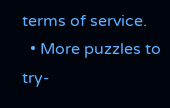terms of service.
  • More puzzles to try-